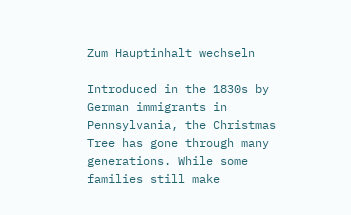Zum Hauptinhalt wechseln

Introduced in the 1830s by German immigrants in Pennsylvania, the Christmas Tree has gone through many generations. While some families still make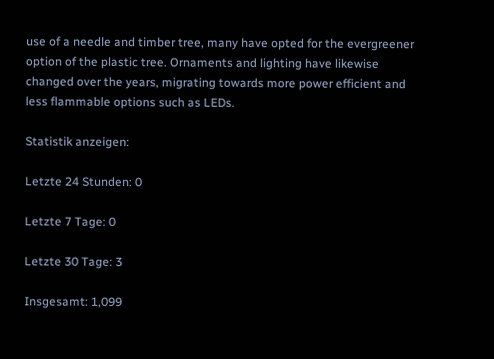use of a needle and timber tree, many have opted for the evergreener option of the plastic tree. Ornaments and lighting have likewise changed over the years, migrating towards more power efficient and less flammable options such as LEDs.

Statistik anzeigen:

Letzte 24 Stunden: 0

Letzte 7 Tage: 0

Letzte 30 Tage: 3

Insgesamt: 1,099